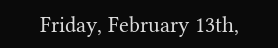Friday, February 13th,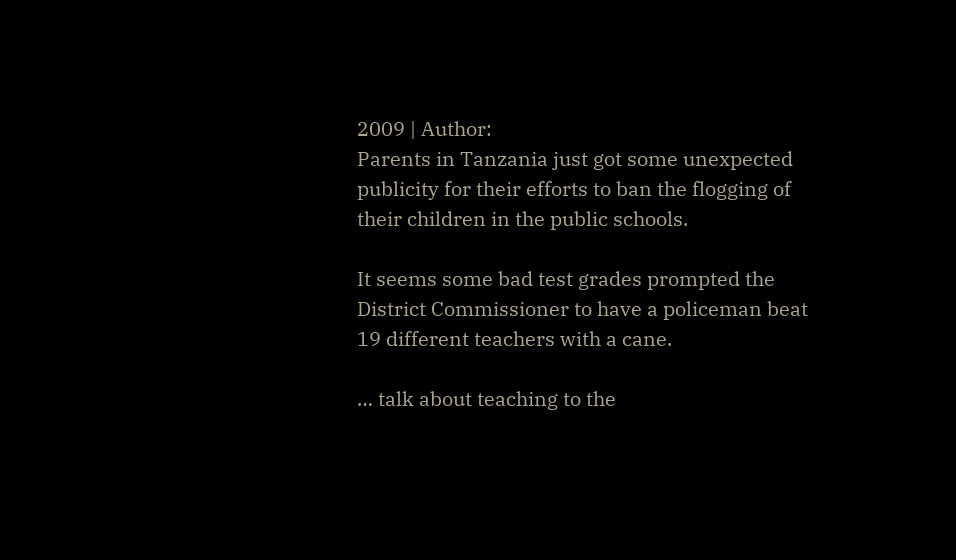2009 | Author:
Parents in Tanzania just got some unexpected publicity for their efforts to ban the flogging of their children in the public schools.

It seems some bad test grades prompted the District Commissioner to have a policeman beat 19 different teachers with a cane.

… talk about teaching to the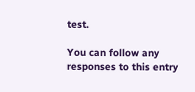test.

You can follow any responses to this entry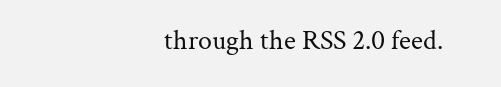through the RSS 2.0 feed.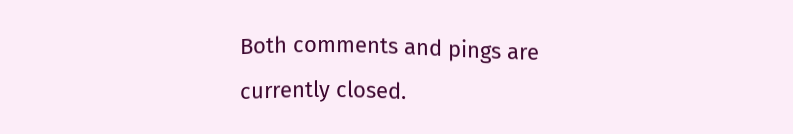Both comments and pings are currently closed.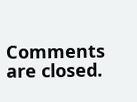Comments are closed.